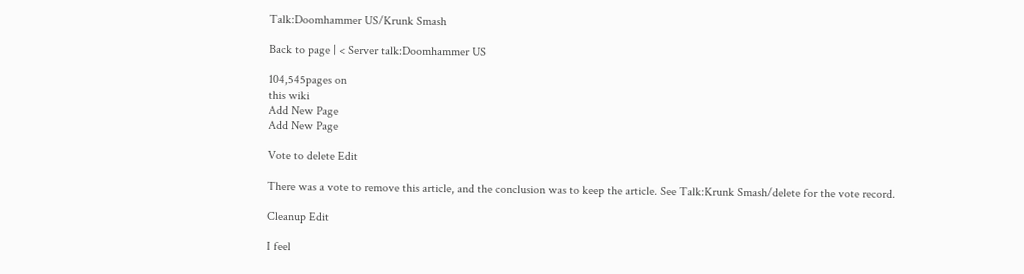Talk:Doomhammer US/Krunk Smash

Back to page | < Server talk:Doomhammer US

104,545pages on
this wiki
Add New Page
Add New Page

Vote to delete Edit

There was a vote to remove this article, and the conclusion was to keep the article. See Talk:Krunk Smash/delete for the vote record.

Cleanup Edit

I feel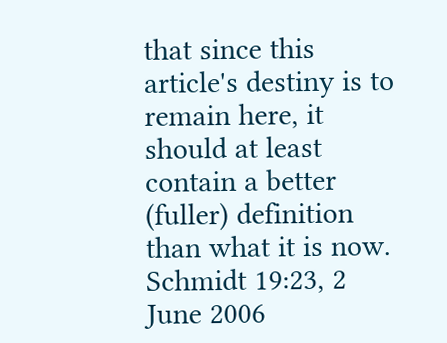that since this article's destiny is to remain here, it should at least contain a better (fuller) definition than what it is now. Schmidt 19:23, 2 June 2006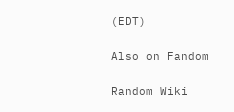(EDT)

Also on Fandom

Random Wiki